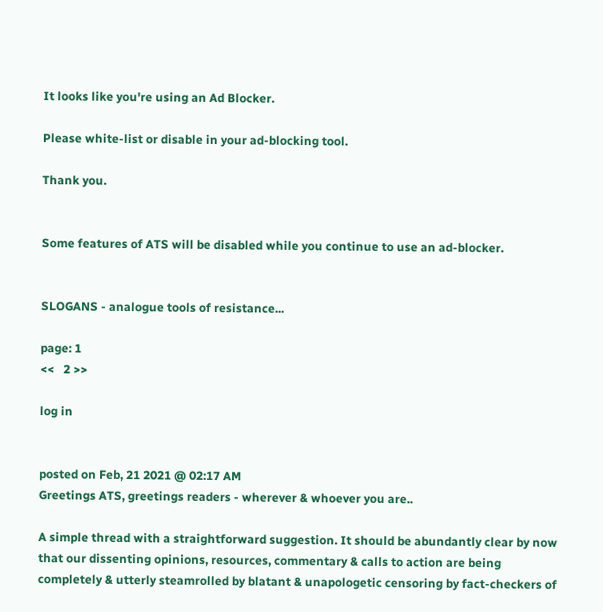It looks like you're using an Ad Blocker.

Please white-list or disable in your ad-blocking tool.

Thank you.


Some features of ATS will be disabled while you continue to use an ad-blocker.


SLOGANS - analogue tools of resistance...

page: 1
<<   2 >>

log in


posted on Feb, 21 2021 @ 02:17 AM
Greetings ATS, greetings readers - wherever & whoever you are..

A simple thread with a straightforward suggestion. It should be abundantly clear by now that our dissenting opinions, resources, commentary & calls to action are being completely & utterly steamrolled by blatant & unapologetic censoring by fact-checkers of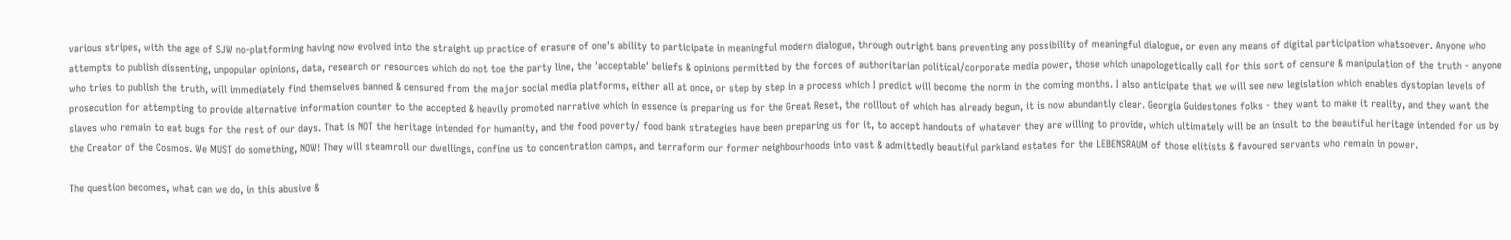various stripes, with the age of SJW no-platforming having now evolved into the straight up practice of erasure of one's ability to participate in meaningful modern dialogue, through outright bans preventing any possibility of meaningful dialogue, or even any means of digital participation whatsoever. Anyone who attempts to publish dissenting, unpopular opinions, data, research or resources which do not toe the party line, the 'acceptable' beliefs & opinions permitted by the forces of authoritarian political/corporate media power, those which unapologetically call for this sort of censure & manipulation of the truth - anyone who tries to publish the truth, will immediately find themselves banned & censured from the major social media platforms, either all at once, or step by step in a process which I predict will become the norm in the coming months. I also anticipate that we will see new legislation which enables dystopian levels of prosecution for attempting to provide alternative information counter to the accepted & heavily promoted narrative which in essence is preparing us for the Great Reset, the rolllout of which has already begun, it is now abundantly clear. Georgia Guidestones folks - they want to make it reality, and they want the slaves who remain to eat bugs for the rest of our days. That is NOT the heritage intended for humanity, and the food poverty/ food bank strategies have been preparing us for it, to accept handouts of whatever they are willing to provide, which ultimately will be an insult to the beautiful heritage intended for us by the Creator of the Cosmos. We MUST do something, NOW! They will steamroll our dwellings, confine us to concentration camps, and terraform our former neighbourhoods into vast & admittedly beautiful parkland estates for the LEBENSRAUM of those elitists & favoured servants who remain in power.

The question becomes, what can we do, in this abusive &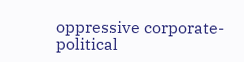oppressive corporate-political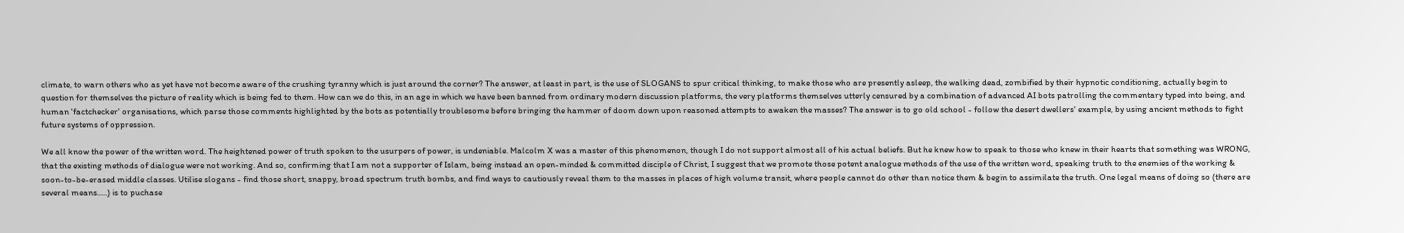climate, to warn others who as yet have not become aware of the crushing tyranny which is just around the corner? The answer, at least in part, is the use of SLOGANS to spur critical thinking, to make those who are presently asleep, the walking dead, zombified by their hypnotic conditioning, actually begin to question for themselves the picture of reality which is being fed to them. How can we do this, in an age in which we have been banned from ordinary modern discussion platforms, the very platforms themselves utterly censured by a combination of advanced AI bots patrolling the commentary typed into being, and human 'factchecker' organisations, which parse those comments highlighted by the bots as potentially troublesome before bringing the hammer of doom down upon reasoned attempts to awaken the masses? The answer is to go old school - follow the desert dwellers' example, by using ancient methods to fight future systems of oppression.

We all know the power of the written word. The heightened power of truth spoken to the usurpers of power, is undeniable. Malcolm X was a master of this phenomenon, though I do not support almost all of his actual beliefs. But he knew how to speak to those who knew in their hearts that something was WRONG, that the existing methods of dialogue were not working. And so, confirming that I am not a supporter of Islam, being instead an open-minded & committed disciple of Christ, I suggest that we promote those potent analogue methods of the use of the written word, speaking truth to the enemies of the working & soon-to-be-erased middle classes. Utilise slogans - find those short, snappy, broad spectrum truth bombs, and find ways to cautiously reveal them to the masses in places of high volume transit, where people cannot do other than notice them & begin to assimilate the truth. One legal means of doing so (there are several means.....) is to puchase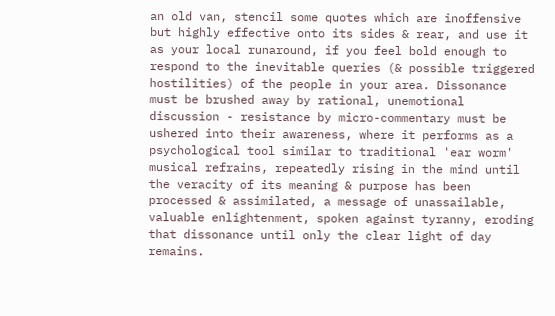an old van, stencil some quotes which are inoffensive but highly effective onto its sides & rear, and use it as your local runaround, if you feel bold enough to respond to the inevitable queries (& possible triggered hostilities) of the people in your area. Dissonance must be brushed away by rational, unemotional discussion - resistance by micro-commentary must be ushered into their awareness, where it performs as a psychological tool similar to traditional 'ear worm' musical refrains, repeatedly rising in the mind until the veracity of its meaning & purpose has been processed & assimilated, a message of unassailable, valuable enlightenment, spoken against tyranny, eroding that dissonance until only the clear light of day remains.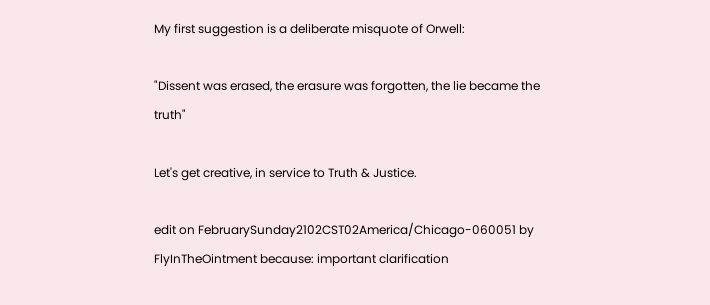My first suggestion is a deliberate misquote of Orwell:

"Dissent was erased, the erasure was forgotten, the lie became the truth"

Let's get creative, in service to Truth & Justice.

edit on FebruarySunday2102CST02America/Chicago-060051 by FlyInTheOintment because: important clarification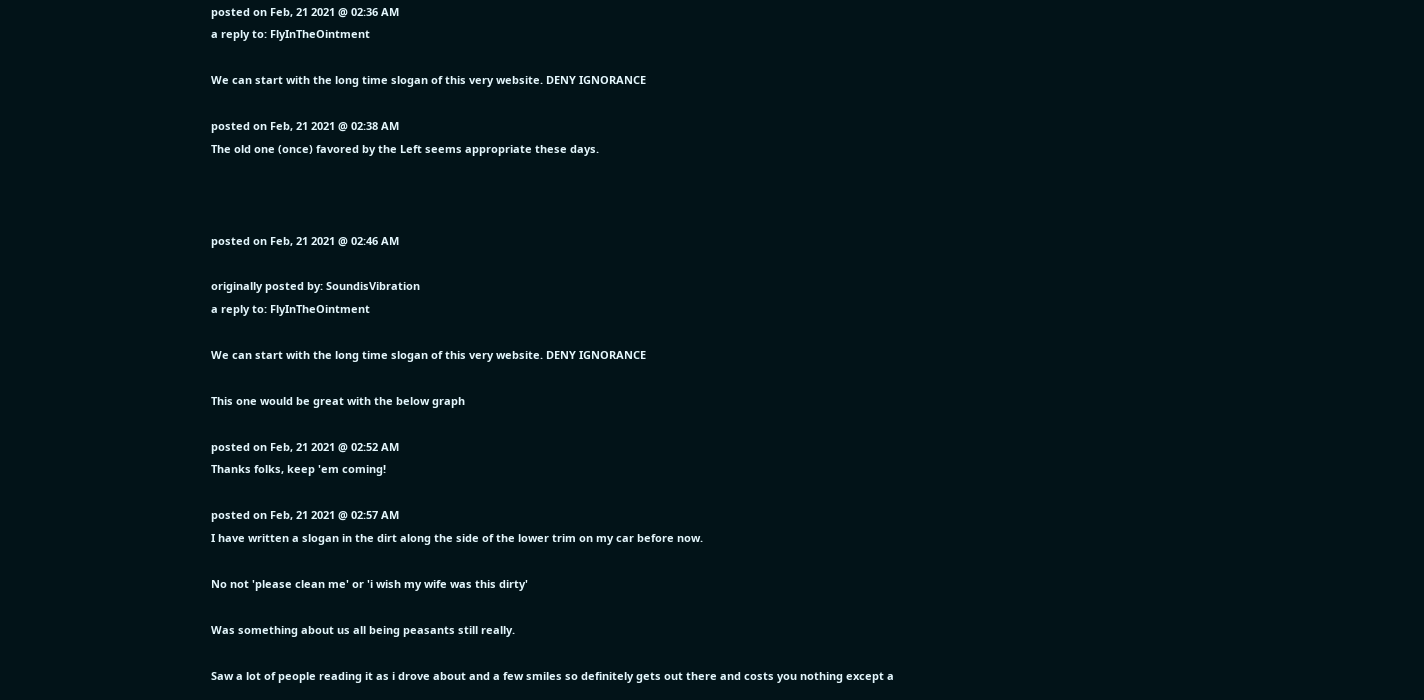posted on Feb, 21 2021 @ 02:36 AM
a reply to: FlyInTheOintment

We can start with the long time slogan of this very website. DENY IGNORANCE

posted on Feb, 21 2021 @ 02:38 AM
The old one (once) favored by the Left seems appropriate these days.



posted on Feb, 21 2021 @ 02:46 AM

originally posted by: SoundisVibration
a reply to: FlyInTheOintment

We can start with the long time slogan of this very website. DENY IGNORANCE

This one would be great with the below graph

posted on Feb, 21 2021 @ 02:52 AM
Thanks folks, keep 'em coming!

posted on Feb, 21 2021 @ 02:57 AM
I have written a slogan in the dirt along the side of the lower trim on my car before now.

No not 'please clean me' or 'i wish my wife was this dirty'

Was something about us all being peasants still really.

Saw a lot of people reading it as i drove about and a few smiles so definitely gets out there and costs you nothing except a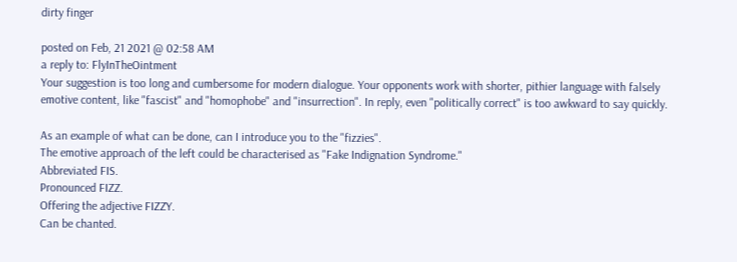dirty finger

posted on Feb, 21 2021 @ 02:58 AM
a reply to: FlyInTheOintment
Your suggestion is too long and cumbersome for modern dialogue. Your opponents work with shorter, pithier language with falsely emotive content, like "fascist" and "homophobe" and "insurrection". In reply, even "politically correct" is too awkward to say quickly.

As an example of what can be done, can I introduce you to the "fizzies".
The emotive approach of the left could be characterised as "Fake Indignation Syndrome."
Abbreviated FIS.
Pronounced FIZZ.
Offering the adjective FIZZY.
Can be chanted.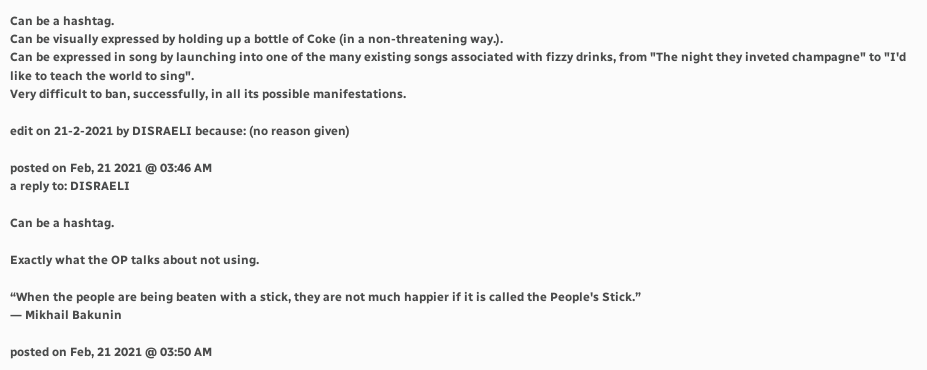Can be a hashtag.
Can be visually expressed by holding up a bottle of Coke (in a non-threatening way.).
Can be expressed in song by launching into one of the many existing songs associated with fizzy drinks, from "The night they inveted champagne" to "I'd like to teach the world to sing".
Very difficult to ban, successfully, in all its possible manifestations.

edit on 21-2-2021 by DISRAELI because: (no reason given)

posted on Feb, 21 2021 @ 03:46 AM
a reply to: DISRAELI

Can be a hashtag.

Exactly what the OP talks about not using.

“When the people are being beaten with a stick, they are not much happier if it is called the People's Stick.”
― Mikhail Bakunin

posted on Feb, 21 2021 @ 03:50 AM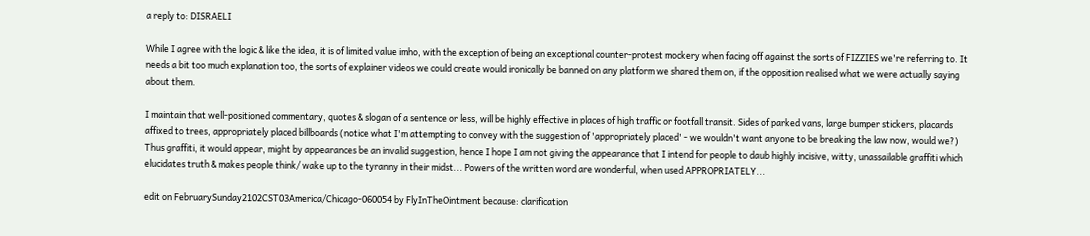a reply to: DISRAELI

While I agree with the logic & like the idea, it is of limited value imho, with the exception of being an exceptional counter-protest mockery when facing off against the sorts of FIZZIES we're referring to. It needs a bit too much explanation too, the sorts of explainer videos we could create would ironically be banned on any platform we shared them on, if the opposition realised what we were actually saying about them.

I maintain that well-positioned commentary, quotes & slogan of a sentence or less, will be highly effective in places of high traffic or footfall transit. Sides of parked vans, large bumper stickers, placards affixed to trees, appropriately placed billboards (notice what I'm attempting to convey with the suggestion of 'appropriately placed' - we wouldn't want anyone to be breaking the law now, would we?) Thus graffiti, it would appear, might by appearances be an invalid suggestion, hence I hope I am not giving the appearance that I intend for people to daub highly incisive, witty, unassailable graffiti which elucidates truth & makes people think/ wake up to the tyranny in their midst... Powers of the written word are wonderful, when used APPROPRIATELY...

edit on FebruarySunday2102CST03America/Chicago-060054 by FlyInTheOintment because: clarification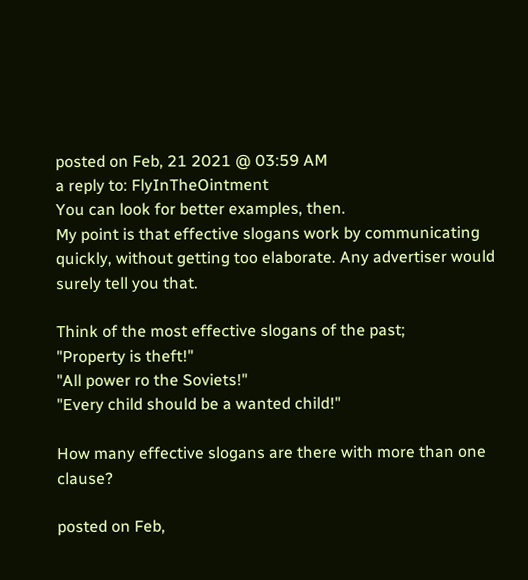posted on Feb, 21 2021 @ 03:59 AM
a reply to: FlyInTheOintment
You can look for better examples, then.
My point is that effective slogans work by communicating quickly, without getting too elaborate. Any advertiser would surely tell you that.

Think of the most effective slogans of the past;
"Property is theft!"
"All power ro the Soviets!"
"Every child should be a wanted child!"

How many effective slogans are there with more than one clause?

posted on Feb,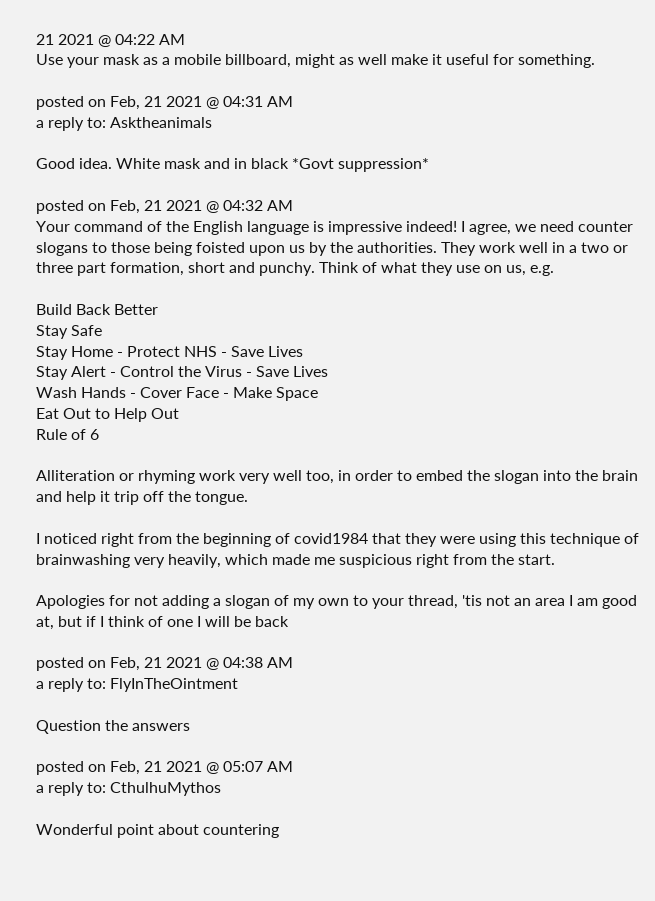21 2021 @ 04:22 AM
Use your mask as a mobile billboard, might as well make it useful for something.

posted on Feb, 21 2021 @ 04:31 AM
a reply to: Asktheanimals

Good idea. White mask and in black *Govt suppression*

posted on Feb, 21 2021 @ 04:32 AM
Your command of the English language is impressive indeed! I agree, we need counter slogans to those being foisted upon us by the authorities. They work well in a two or three part formation, short and punchy. Think of what they use on us, e.g.

Build Back Better
Stay Safe
Stay Home - Protect NHS - Save Lives
Stay Alert - Control the Virus - Save Lives
Wash Hands - Cover Face - Make Space
Eat Out to Help Out
Rule of 6

Alliteration or rhyming work very well too, in order to embed the slogan into the brain and help it trip off the tongue.

I noticed right from the beginning of covid1984 that they were using this technique of brainwashing very heavily, which made me suspicious right from the start.

Apologies for not adding a slogan of my own to your thread, 'tis not an area I am good at, but if I think of one I will be back

posted on Feb, 21 2021 @ 04:38 AM
a reply to: FlyInTheOintment

Question the answers

posted on Feb, 21 2021 @ 05:07 AM
a reply to: CthulhuMythos

Wonderful point about countering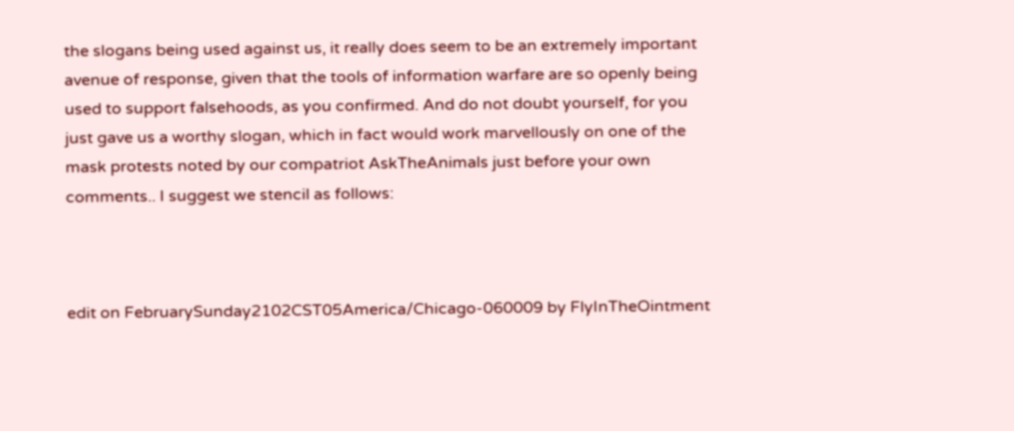the slogans being used against us, it really does seem to be an extremely important avenue of response, given that the tools of information warfare are so openly being used to support falsehoods, as you confirmed. And do not doubt yourself, for you just gave us a worthy slogan, which in fact would work marvellously on one of the mask protests noted by our compatriot AskTheAnimals just before your own comments.. I suggest we stencil as follows:



edit on FebruarySunday2102CST05America/Chicago-060009 by FlyInTheOintment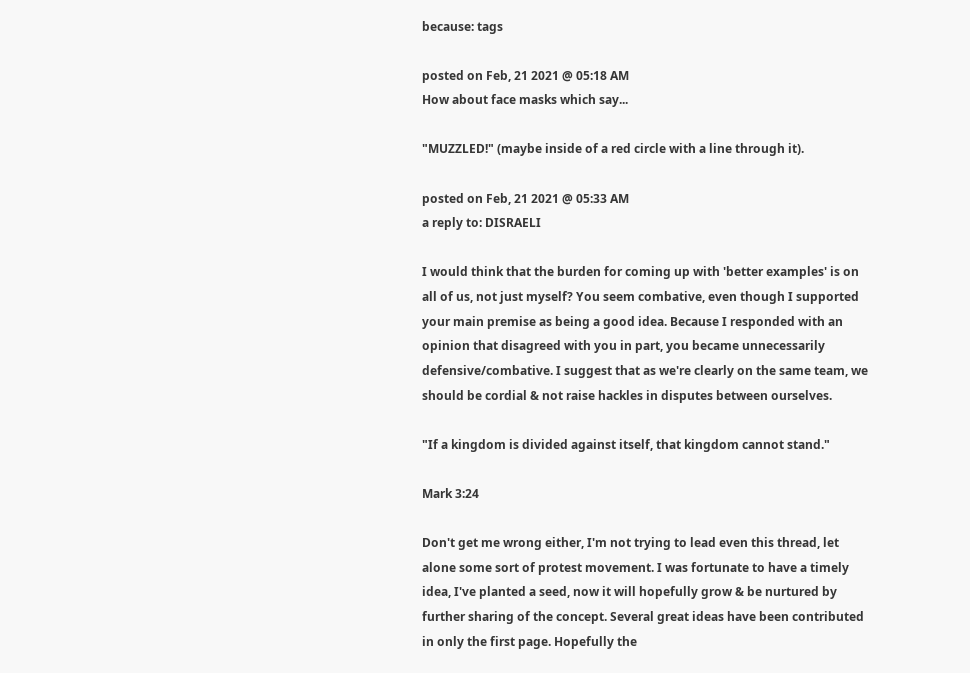because: tags

posted on Feb, 21 2021 @ 05:18 AM
How about face masks which say...

"MUZZLED!" (maybe inside of a red circle with a line through it).

posted on Feb, 21 2021 @ 05:33 AM
a reply to: DISRAELI

I would think that the burden for coming up with 'better examples' is on all of us, not just myself? You seem combative, even though I supported your main premise as being a good idea. Because I responded with an opinion that disagreed with you in part, you became unnecessarily defensive/combative. I suggest that as we're clearly on the same team, we should be cordial & not raise hackles in disputes between ourselves.

"If a kingdom is divided against itself, that kingdom cannot stand."

Mark 3:24

Don't get me wrong either, I'm not trying to lead even this thread, let alone some sort of protest movement. I was fortunate to have a timely idea, I've planted a seed, now it will hopefully grow & be nurtured by further sharing of the concept. Several great ideas have been contributed in only the first page. Hopefully the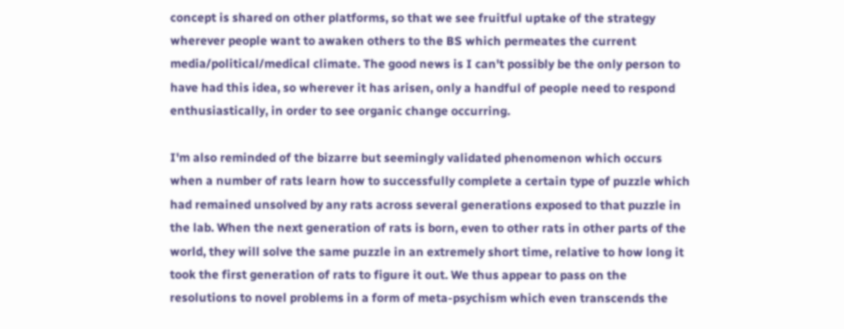concept is shared on other platforms, so that we see fruitful uptake of the strategy wherever people want to awaken others to the BS which permeates the current media/political/medical climate. The good news is I can't possibly be the only person to have had this idea, so wherever it has arisen, only a handful of people need to respond enthusiastically, in order to see organic change occurring.

I'm also reminded of the bizarre but seemingly validated phenomenon which occurs when a number of rats learn how to successfully complete a certain type of puzzle which had remained unsolved by any rats across several generations exposed to that puzzle in the lab. When the next generation of rats is born, even to other rats in other parts of the world, they will solve the same puzzle in an extremely short time, relative to how long it took the first generation of rats to figure it out. We thus appear to pass on the resolutions to novel problems in a form of meta-psychism which even transcends the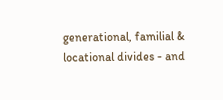generational, familial & locational divides - and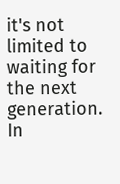it's not limited to waiting for the next generation. In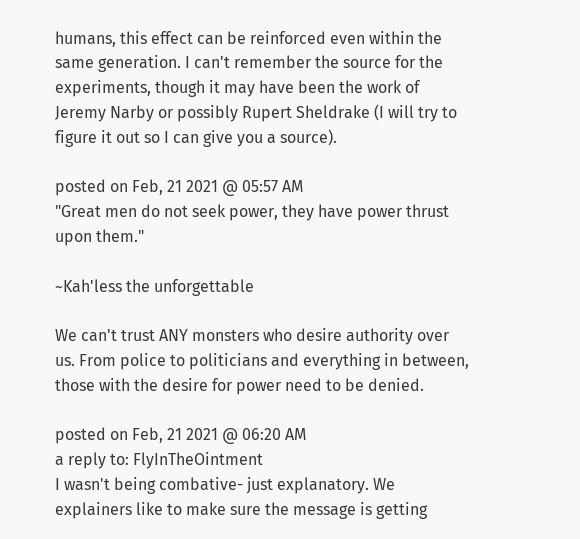humans, this effect can be reinforced even within the same generation. I can't remember the source for the experiments, though it may have been the work of Jeremy Narby or possibly Rupert Sheldrake (I will try to figure it out so I can give you a source).

posted on Feb, 21 2021 @ 05:57 AM
"Great men do not seek power, they have power thrust upon them."

~Kah'less the unforgettable

We can't trust ANY monsters who desire authority over us. From police to politicians and everything in between, those with the desire for power need to be denied.

posted on Feb, 21 2021 @ 06:20 AM
a reply to: FlyInTheOintment
I wasn't being combative- just explanatory. We explainers like to make sure the message is getting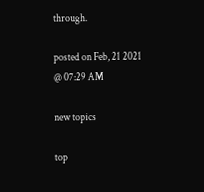through.

posted on Feb, 21 2021 @ 07:29 AM

new topics

top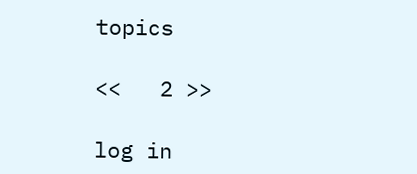topics

<<   2 >>

log in